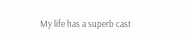My life has a superb cast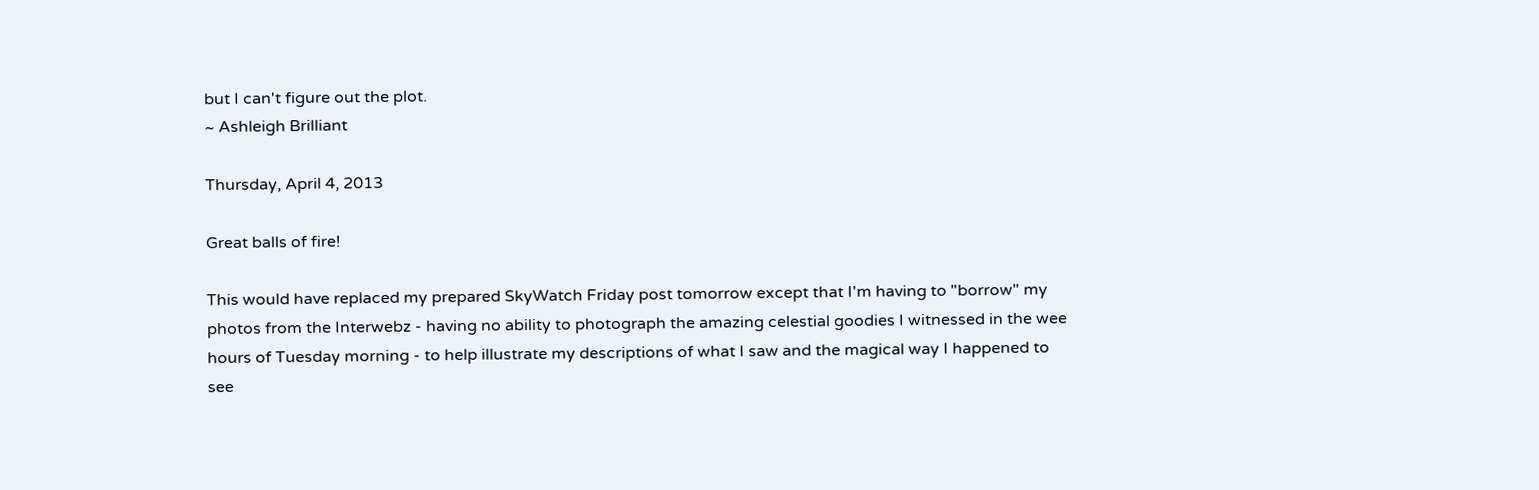but I can't figure out the plot.
~ Ashleigh Brilliant

Thursday, April 4, 2013

Great balls of fire!

This would have replaced my prepared SkyWatch Friday post tomorrow except that I'm having to "borrow" my photos from the Interwebz - having no ability to photograph the amazing celestial goodies I witnessed in the wee hours of Tuesday morning - to help illustrate my descriptions of what I saw and the magical way I happened to see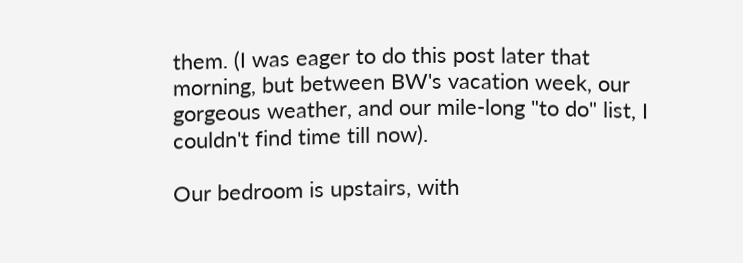them. (I was eager to do this post later that morning, but between BW's vacation week, our gorgeous weather, and our mile-long "to do" list, I couldn't find time till now).

Our bedroom is upstairs, with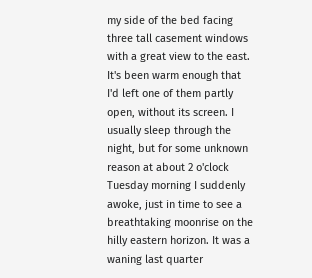my side of the bed facing three tall casement windows with a great view to the east. It's been warm enough that I'd left one of them partly open, without its screen. I usually sleep through the night, but for some unknown reason at about 2 o'clock Tuesday morning I suddenly awoke, just in time to see a breathtaking moonrise on the hilly eastern horizon. It was a waning last quarter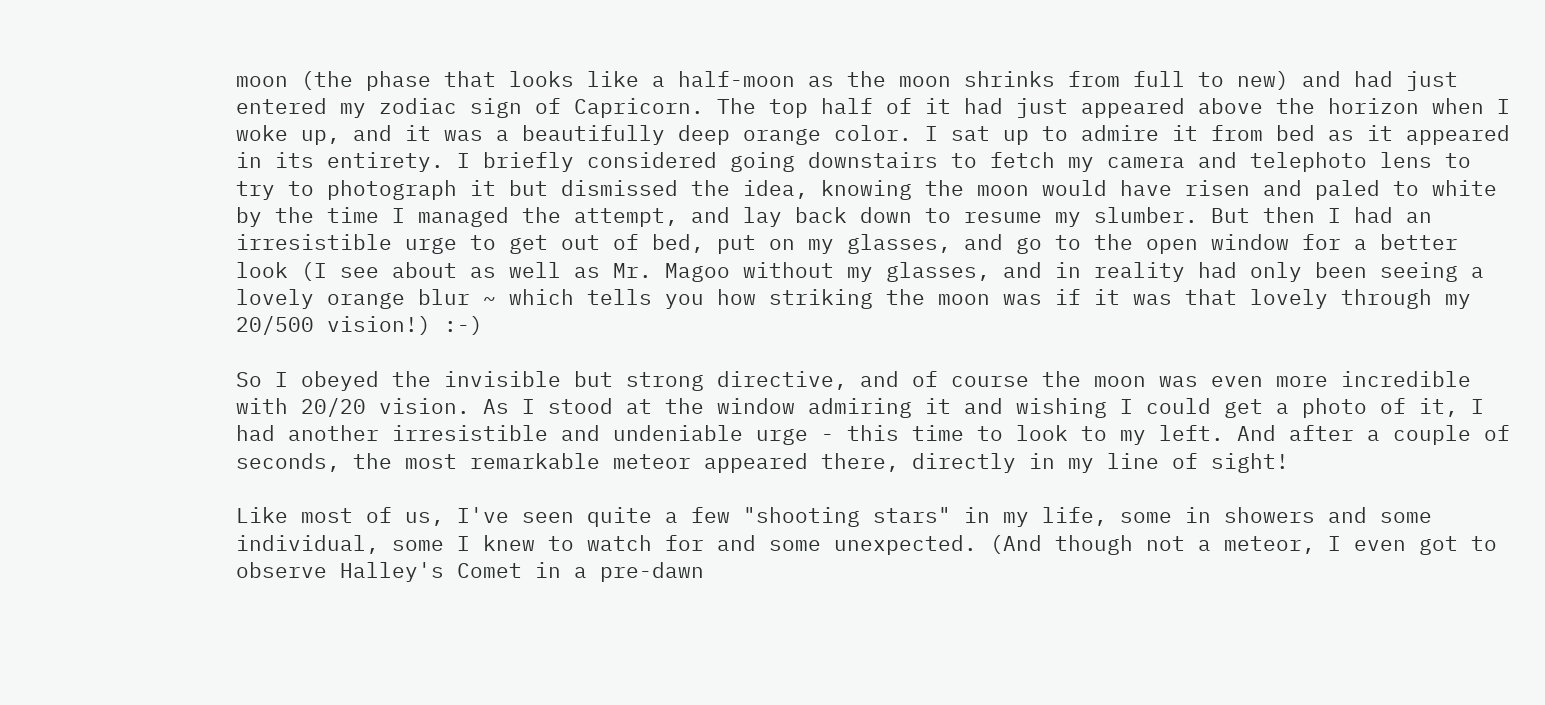moon (the phase that looks like a half-moon as the moon shrinks from full to new) and had just entered my zodiac sign of Capricorn. The top half of it had just appeared above the horizon when I woke up, and it was a beautifully deep orange color. I sat up to admire it from bed as it appeared in its entirety. I briefly considered going downstairs to fetch my camera and telephoto lens to try to photograph it but dismissed the idea, knowing the moon would have risen and paled to white by the time I managed the attempt, and lay back down to resume my slumber. But then I had an irresistible urge to get out of bed, put on my glasses, and go to the open window for a better look (I see about as well as Mr. Magoo without my glasses, and in reality had only been seeing a lovely orange blur ~ which tells you how striking the moon was if it was that lovely through my 20/500 vision!) :-)

So I obeyed the invisible but strong directive, and of course the moon was even more incredible with 20/20 vision. As I stood at the window admiring it and wishing I could get a photo of it, I had another irresistible and undeniable urge - this time to look to my left. And after a couple of seconds, the most remarkable meteor appeared there, directly in my line of sight!

Like most of us, I've seen quite a few "shooting stars" in my life, some in showers and some individual, some I knew to watch for and some unexpected. (And though not a meteor, I even got to observe Halley's Comet in a pre-dawn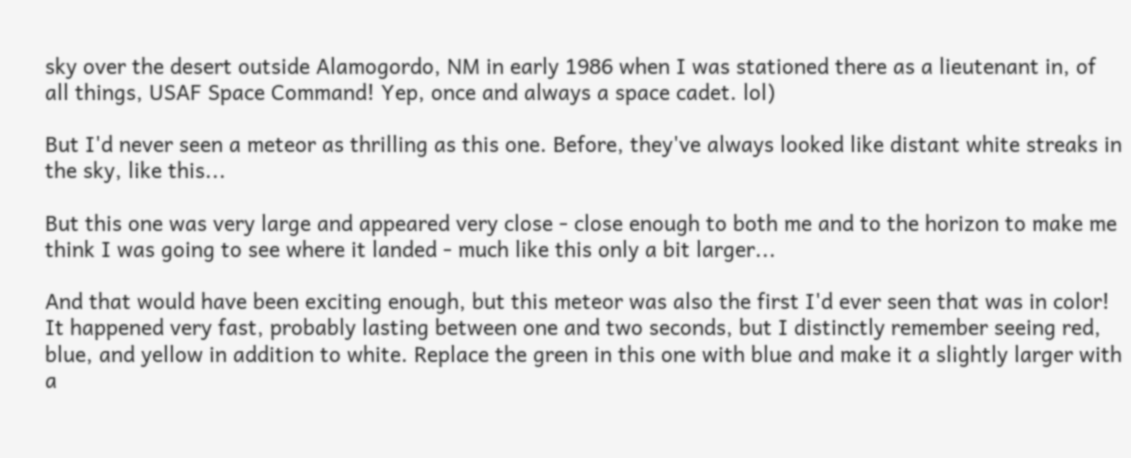sky over the desert outside Alamogordo, NM in early 1986 when I was stationed there as a lieutenant in, of all things, USAF Space Command! Yep, once and always a space cadet. lol)

But I'd never seen a meteor as thrilling as this one. Before, they've always looked like distant white streaks in the sky, like this...

But this one was very large and appeared very close - close enough to both me and to the horizon to make me think I was going to see where it landed - much like this only a bit larger...

And that would have been exciting enough, but this meteor was also the first I'd ever seen that was in color! It happened very fast, probably lasting between one and two seconds, but I distinctly remember seeing red, blue, and yellow in addition to white. Replace the green in this one with blue and make it a slightly larger with a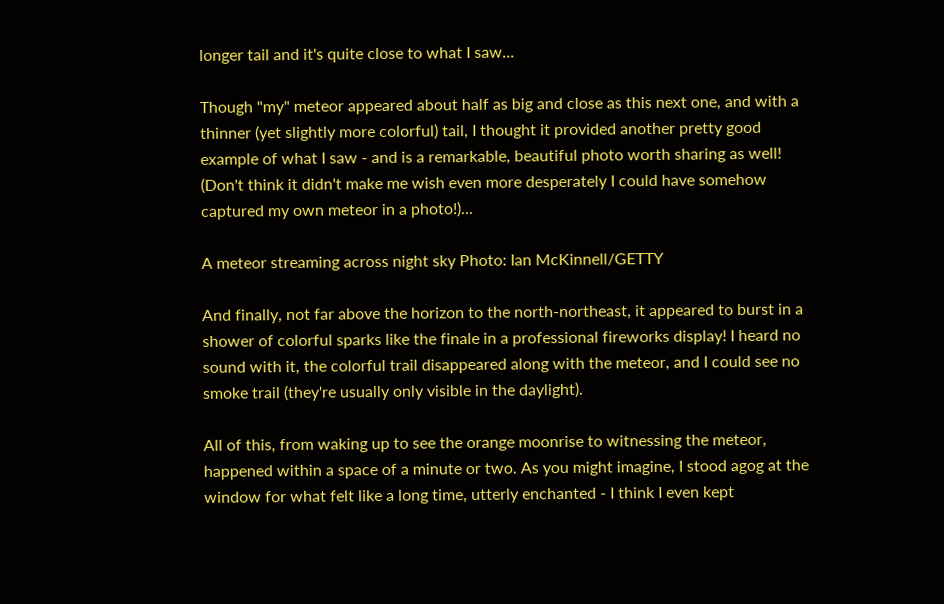longer tail and it's quite close to what I saw...

Though "my" meteor appeared about half as big and close as this next one, and with a thinner (yet slightly more colorful) tail, I thought it provided another pretty good example of what I saw - and is a remarkable, beautiful photo worth sharing as well! (Don't think it didn't make me wish even more desperately I could have somehow captured my own meteor in a photo!)...

A meteor streaming across night sky Photo: Ian McKinnell/GETTY

And finally, not far above the horizon to the north-northeast, it appeared to burst in a shower of colorful sparks like the finale in a professional fireworks display! I heard no sound with it, the colorful trail disappeared along with the meteor, and I could see no smoke trail (they're usually only visible in the daylight).

All of this, from waking up to see the orange moonrise to witnessing the meteor, happened within a space of a minute or two. As you might imagine, I stood agog at the window for what felt like a long time, utterly enchanted - I think I even kept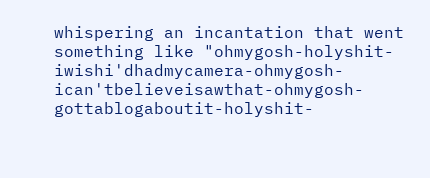whispering an incantation that went something like "ohmygosh-holyshit-iwishi'dhadmycamera-ohmygosh-ican'tbelieveisawthat-ohmygosh-gottablogaboutit-holyshit-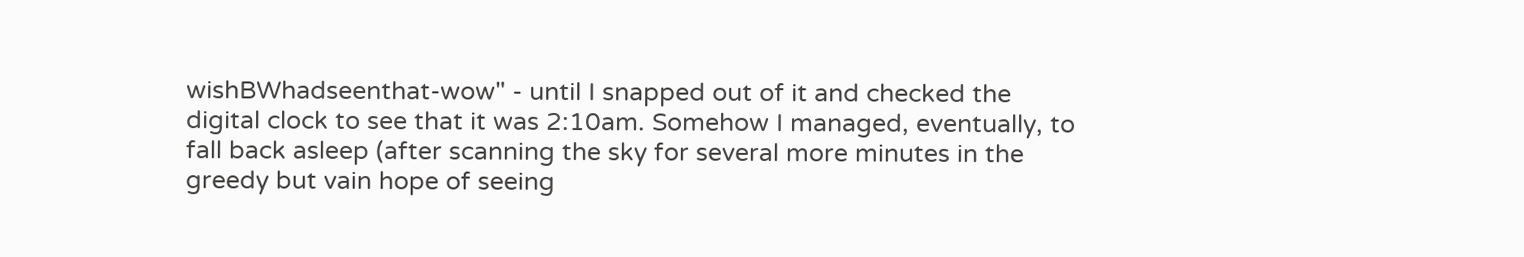wishBWhadseenthat-wow" - until I snapped out of it and checked the digital clock to see that it was 2:10am. Somehow I managed, eventually, to fall back asleep (after scanning the sky for several more minutes in the greedy but vain hope of seeing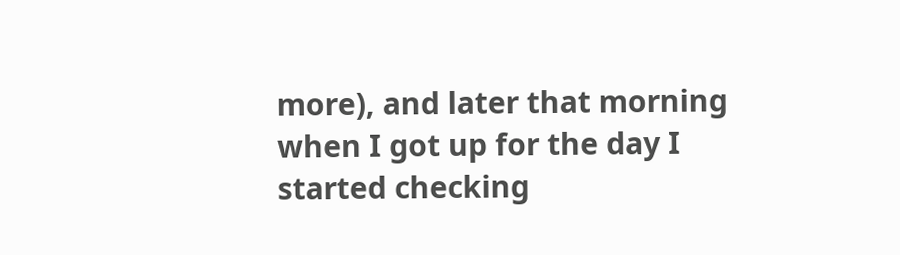more), and later that morning when I got up for the day I started checking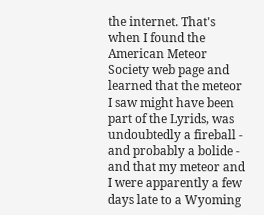the internet. That's when I found the American Meteor Society web page and learned that the meteor I saw might have been part of the Lyrids, was undoubtedly a fireball - and probably a bolide - and that my meteor and I were apparently a few days late to a Wyoming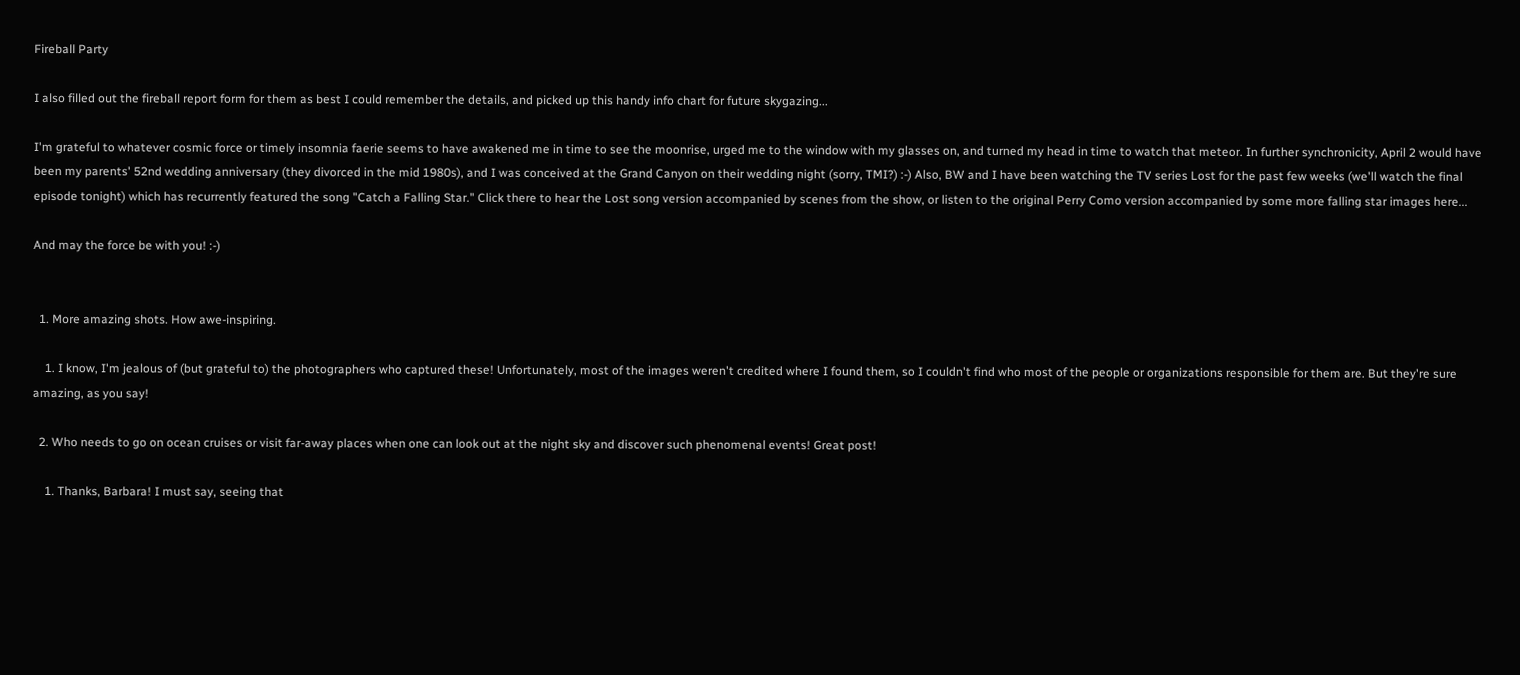Fireball Party

I also filled out the fireball report form for them as best I could remember the details, and picked up this handy info chart for future skygazing...

I'm grateful to whatever cosmic force or timely insomnia faerie seems to have awakened me in time to see the moonrise, urged me to the window with my glasses on, and turned my head in time to watch that meteor. In further synchronicity, April 2 would have been my parents' 52nd wedding anniversary (they divorced in the mid 1980s), and I was conceived at the Grand Canyon on their wedding night (sorry, TMI?) :-) Also, BW and I have been watching the TV series Lost for the past few weeks (we'll watch the final episode tonight) which has recurrently featured the song "Catch a Falling Star." Click there to hear the Lost song version accompanied by scenes from the show, or listen to the original Perry Como version accompanied by some more falling star images here...

And may the force be with you! :-)


  1. More amazing shots. How awe-inspiring.

    1. I know, I'm jealous of (but grateful to) the photographers who captured these! Unfortunately, most of the images weren't credited where I found them, so I couldn't find who most of the people or organizations responsible for them are. But they're sure amazing, as you say!

  2. Who needs to go on ocean cruises or visit far-away places when one can look out at the night sky and discover such phenomenal events! Great post!

    1. Thanks, Barbara! I must say, seeing that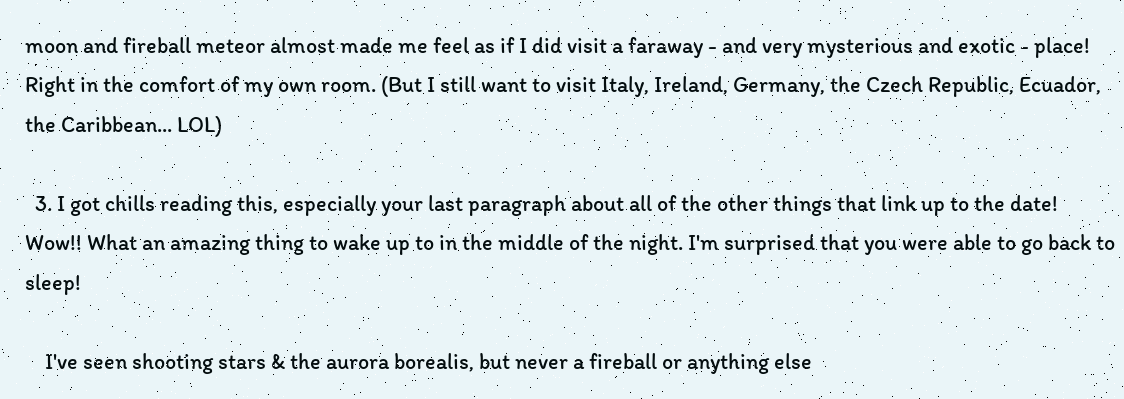moon and fireball meteor almost made me feel as if I did visit a faraway - and very mysterious and exotic - place! Right in the comfort of my own room. (But I still want to visit Italy, Ireland, Germany, the Czech Republic, Ecuador, the Caribbean... LOL)

  3. I got chills reading this, especially your last paragraph about all of the other things that link up to the date! Wow!! What an amazing thing to wake up to in the middle of the night. I'm surprised that you were able to go back to sleep!

    I've seen shooting stars & the aurora borealis, but never a fireball or anything else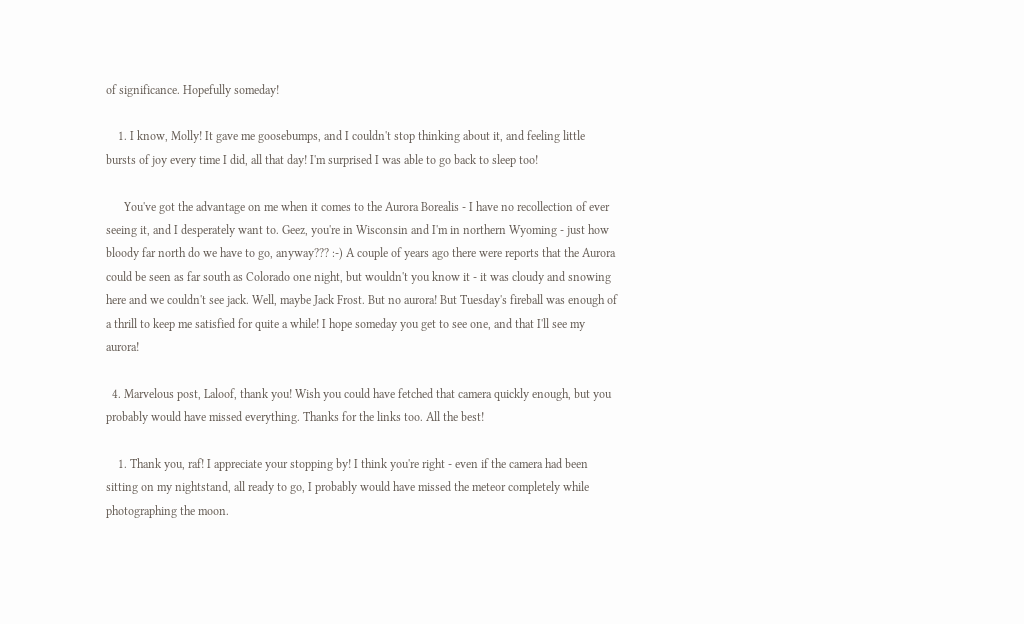of significance. Hopefully someday!

    1. I know, Molly! It gave me goosebumps, and I couldn't stop thinking about it, and feeling little bursts of joy every time I did, all that day! I'm surprised I was able to go back to sleep too!

      You've got the advantage on me when it comes to the Aurora Borealis - I have no recollection of ever seeing it, and I desperately want to. Geez, you're in Wisconsin and I'm in northern Wyoming - just how bloody far north do we have to go, anyway??? :-) A couple of years ago there were reports that the Aurora could be seen as far south as Colorado one night, but wouldn't you know it - it was cloudy and snowing here and we couldn't see jack. Well, maybe Jack Frost. But no aurora! But Tuesday's fireball was enough of a thrill to keep me satisfied for quite a while! I hope someday you get to see one, and that I'll see my aurora!

  4. Marvelous post, Laloof, thank you! Wish you could have fetched that camera quickly enough, but you probably would have missed everything. Thanks for the links too. All the best!

    1. Thank you, raf! I appreciate your stopping by! I think you're right - even if the camera had been sitting on my nightstand, all ready to go, I probably would have missed the meteor completely while photographing the moon.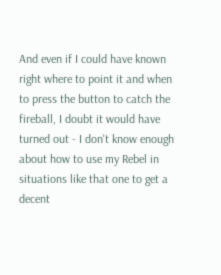And even if I could have known right where to point it and when to press the button to catch the fireball, I doubt it would have turned out - I don't know enough about how to use my Rebel in situations like that one to get a decent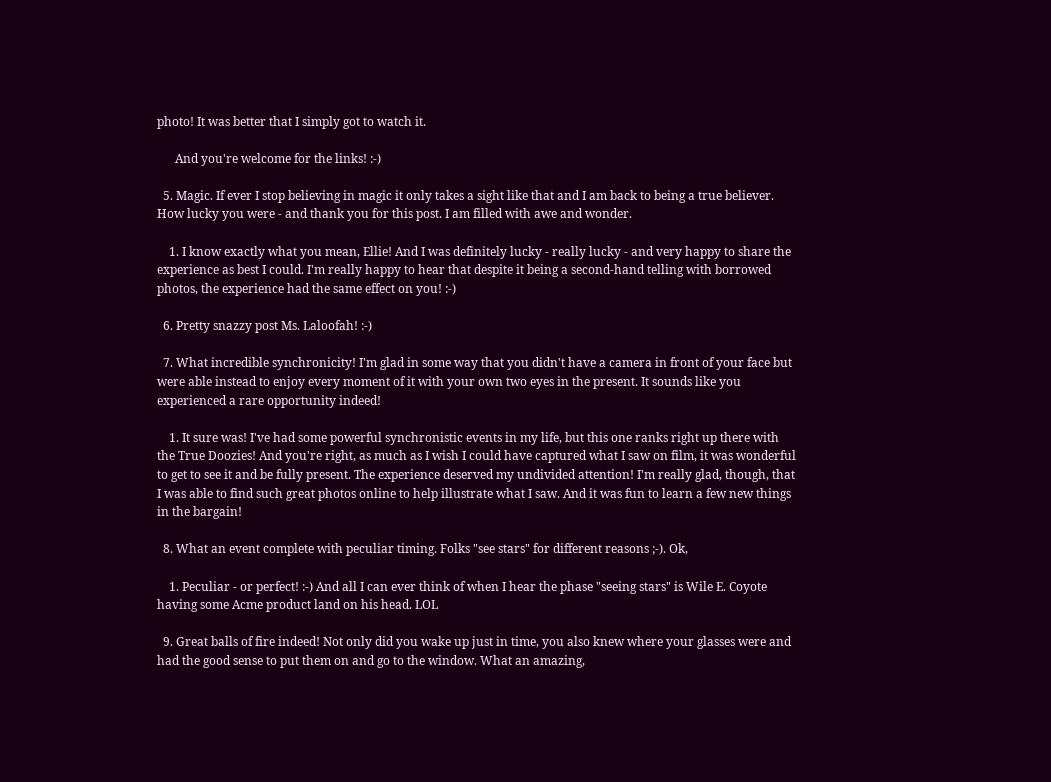photo! It was better that I simply got to watch it.

      And you're welcome for the links! :-)

  5. Magic. If ever I stop believing in magic it only takes a sight like that and I am back to being a true believer. How lucky you were - and thank you for this post. I am filled with awe and wonder.

    1. I know exactly what you mean, Ellie! And I was definitely lucky - really lucky - and very happy to share the experience as best I could. I'm really happy to hear that despite it being a second-hand telling with borrowed photos, the experience had the same effect on you! :-)

  6. Pretty snazzy post Ms. Laloofah! :-)

  7. What incredible synchronicity! I'm glad in some way that you didn't have a camera in front of your face but were able instead to enjoy every moment of it with your own two eyes in the present. It sounds like you experienced a rare opportunity indeed!

    1. It sure was! I've had some powerful synchronistic events in my life, but this one ranks right up there with the True Doozies! And you're right, as much as I wish I could have captured what I saw on film, it was wonderful to get to see it and be fully present. The experience deserved my undivided attention! I'm really glad, though, that I was able to find such great photos online to help illustrate what I saw. And it was fun to learn a few new things in the bargain!

  8. What an event complete with peculiar timing. Folks "see stars" for different reasons ;-). Ok,

    1. Peculiar - or perfect! :-) And all I can ever think of when I hear the phase "seeing stars" is Wile E. Coyote having some Acme product land on his head. LOL

  9. Great balls of fire indeed! Not only did you wake up just in time, you also knew where your glasses were and had the good sense to put them on and go to the window. What an amazing,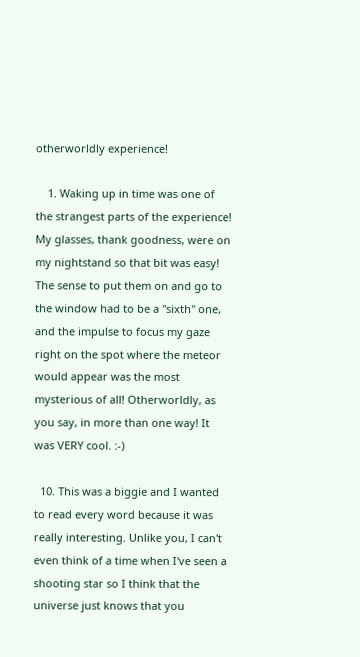otherworldly experience!

    1. Waking up in time was one of the strangest parts of the experience! My glasses, thank goodness, were on my nightstand so that bit was easy! The sense to put them on and go to the window had to be a "sixth" one, and the impulse to focus my gaze right on the spot where the meteor would appear was the most mysterious of all! Otherworldly, as you say, in more than one way! It was VERY cool. :-)

  10. This was a biggie and I wanted to read every word because it was really interesting. Unlike you, I can't even think of a time when I've seen a shooting star so I think that the universe just knows that you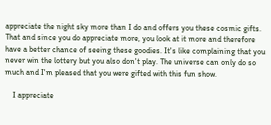appreciate the night sky more than I do and offers you these cosmic gifts. That and since you do appreciate more, you look at it more and therefore have a better chance of seeing these goodies. It's like complaining that you never win the lottery but you also don't play. The universe can only do so much and I'm pleased that you were gifted with this fun show.

    I appreciate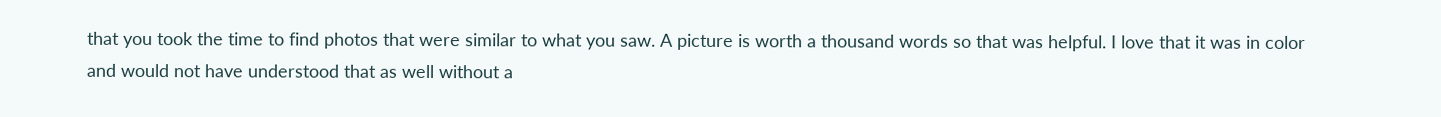that you took the time to find photos that were similar to what you saw. A picture is worth a thousand words so that was helpful. I love that it was in color and would not have understood that as well without a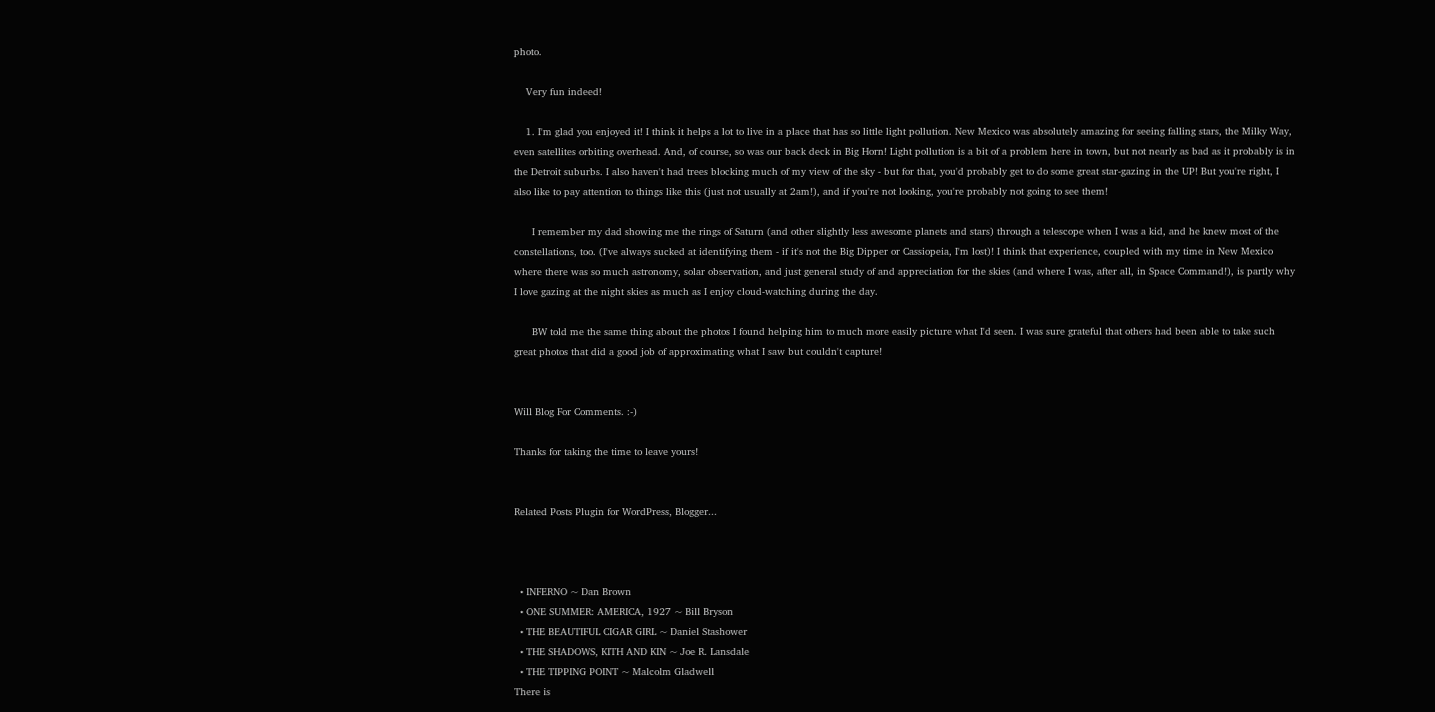photo.

    Very fun indeed!

    1. I'm glad you enjoyed it! I think it helps a lot to live in a place that has so little light pollution. New Mexico was absolutely amazing for seeing falling stars, the Milky Way, even satellites orbiting overhead. And, of course, so was our back deck in Big Horn! Light pollution is a bit of a problem here in town, but not nearly as bad as it probably is in the Detroit suburbs. I also haven't had trees blocking much of my view of the sky - but for that, you'd probably get to do some great star-gazing in the UP! But you're right, I also like to pay attention to things like this (just not usually at 2am!), and if you're not looking, you're probably not going to see them!

      I remember my dad showing me the rings of Saturn (and other slightly less awesome planets and stars) through a telescope when I was a kid, and he knew most of the constellations, too. (I've always sucked at identifying them - if it's not the Big Dipper or Cassiopeia, I'm lost)! I think that experience, coupled with my time in New Mexico where there was so much astronomy, solar observation, and just general study of and appreciation for the skies (and where I was, after all, in Space Command!), is partly why I love gazing at the night skies as much as I enjoy cloud-watching during the day.

      BW told me the same thing about the photos I found helping him to much more easily picture what I'd seen. I was sure grateful that others had been able to take such great photos that did a good job of approximating what I saw but couldn't capture!


Will Blog For Comments. :-)

Thanks for taking the time to leave yours!


Related Posts Plugin for WordPress, Blogger...



  • INFERNO ~ Dan Brown
  • ONE SUMMER: AMERICA, 1927 ~ Bill Bryson
  • THE BEAUTIFUL CIGAR GIRL ~ Daniel Stashower
  • THE SHADOWS, KITH AND KIN ~ Joe R. Lansdale
  • THE TIPPING POINT ~ Malcolm Gladwell
There is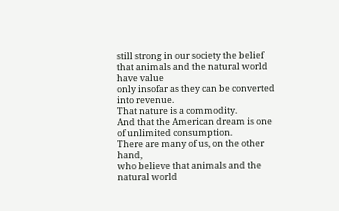still strong in our society the belief
that animals and the natural world have value
only insofar as they can be converted into revenue.
That nature is a commodity.
And that the American dream is one of unlimited consumption.
There are many of us, on the other hand,
who believe that animals and the natural world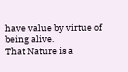have value by virtue of being alive.
That Nature is a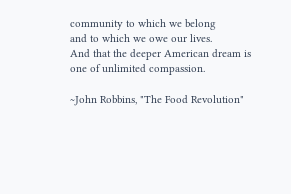community to which we belong
and to which we owe our lives.
And that the deeper American dream is one of unlimited compassion.

~John Robbins, "The Food Revolution"